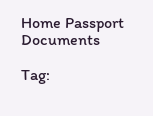Home Passport Documents

Tag: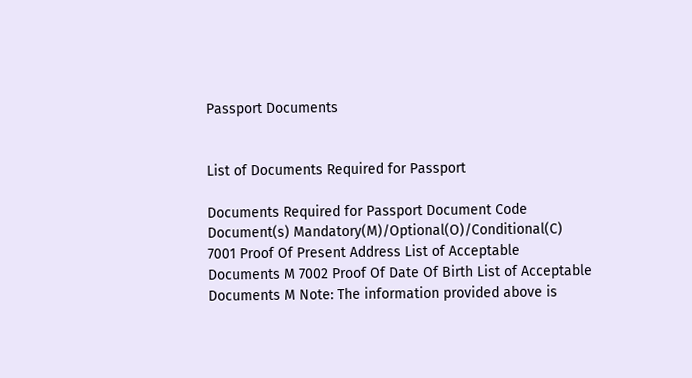Passport Documents


List of Documents Required for Passport

Documents Required for Passport Document Code Document(s) Mandatory(M)/Optional(O)/Conditional(C) 7001 Proof Of Present Address List of Acceptable Documents M 7002 Proof Of Date Of Birth List of Acceptable Documents M Note: The information provided above is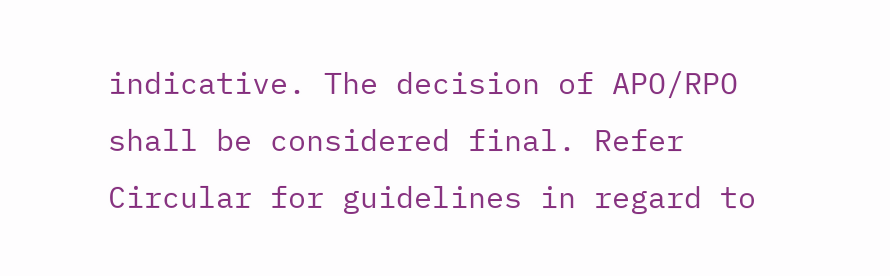indicative. The decision of APO/RPO shall be considered final. Refer Circular for guidelines in regard to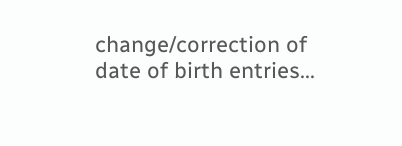change/correction of date of birth entries...